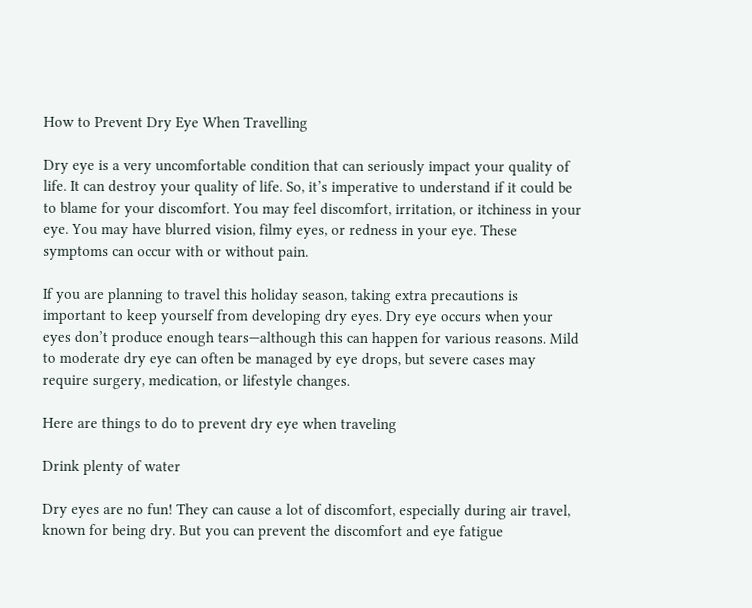How to Prevent Dry Eye When Travelling

Dry eye is a very uncomfortable condition that can seriously impact your quality of life. It can destroy your quality of life. So, it’s imperative to understand if it could be to blame for your discomfort. You may feel discomfort, irritation, or itchiness in your eye. You may have blurred vision, filmy eyes, or redness in your eye. These symptoms can occur with or without pain.

If you are planning to travel this holiday season, taking extra precautions is important to keep yourself from developing dry eyes. Dry eye occurs when your eyes don’t produce enough tears—although this can happen for various reasons. Mild to moderate dry eye can often be managed by eye drops, but severe cases may require surgery, medication, or lifestyle changes.

Here are things to do to prevent dry eye when traveling

Drink plenty of water

Dry eyes are no fun! They can cause a lot of discomfort, especially during air travel, known for being dry. But you can prevent the discomfort and eye fatigue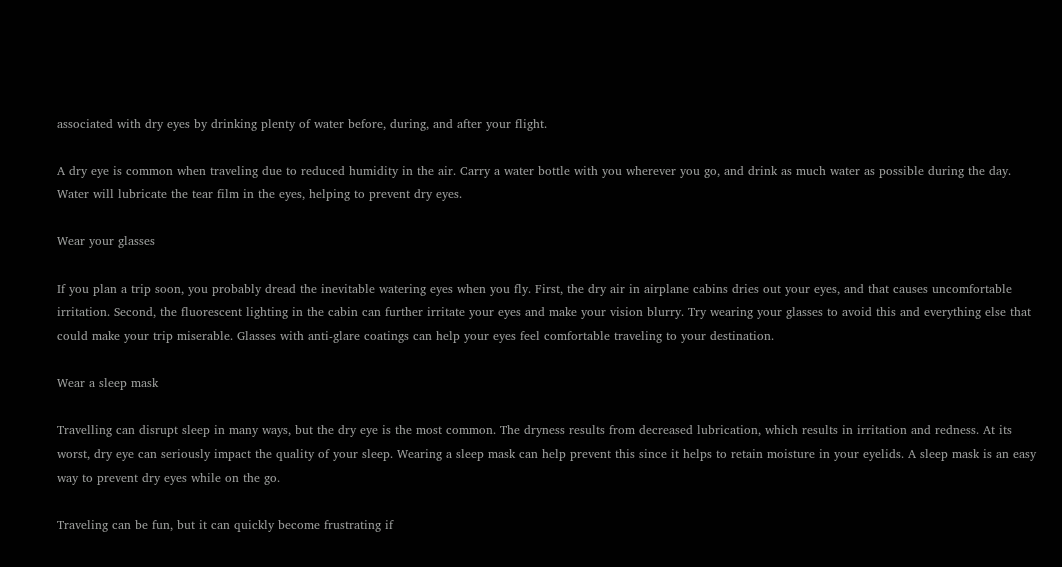associated with dry eyes by drinking plenty of water before, during, and after your flight.

A dry eye is common when traveling due to reduced humidity in the air. Carry a water bottle with you wherever you go, and drink as much water as possible during the day. Water will lubricate the tear film in the eyes, helping to prevent dry eyes.

Wear your glasses

If you plan a trip soon, you probably dread the inevitable watering eyes when you fly. First, the dry air in airplane cabins dries out your eyes, and that causes uncomfortable irritation. Second, the fluorescent lighting in the cabin can further irritate your eyes and make your vision blurry. Try wearing your glasses to avoid this and everything else that could make your trip miserable. Glasses with anti-glare coatings can help your eyes feel comfortable traveling to your destination.

Wear a sleep mask

Travelling can disrupt sleep in many ways, but the dry eye is the most common. The dryness results from decreased lubrication, which results in irritation and redness. At its worst, dry eye can seriously impact the quality of your sleep. Wearing a sleep mask can help prevent this since it helps to retain moisture in your eyelids. A sleep mask is an easy way to prevent dry eyes while on the go.

Traveling can be fun, but it can quickly become frustrating if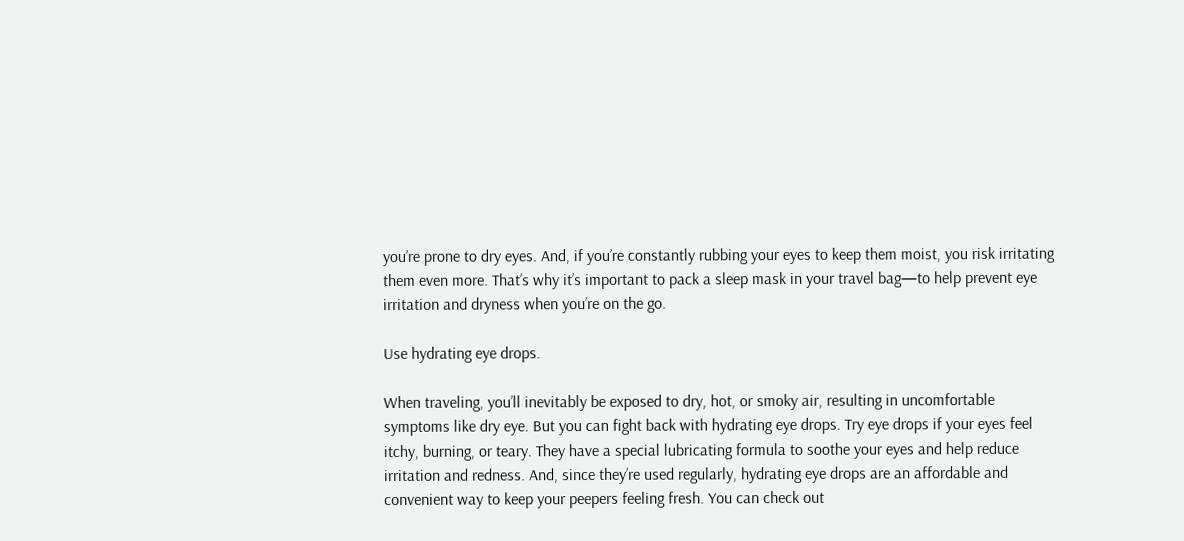you’re prone to dry eyes. And, if you’re constantly rubbing your eyes to keep them moist, you risk irritating them even more. That’s why it’s important to pack a sleep mask in your travel bag—to help prevent eye irritation and dryness when you’re on the go.

Use hydrating eye drops.

When traveling, you’ll inevitably be exposed to dry, hot, or smoky air, resulting in uncomfortable symptoms like dry eye. But you can fight back with hydrating eye drops. Try eye drops if your eyes feel itchy, burning, or teary. They have a special lubricating formula to soothe your eyes and help reduce irritation and redness. And, since they’re used regularly, hydrating eye drops are an affordable and convenient way to keep your peepers feeling fresh. You can check out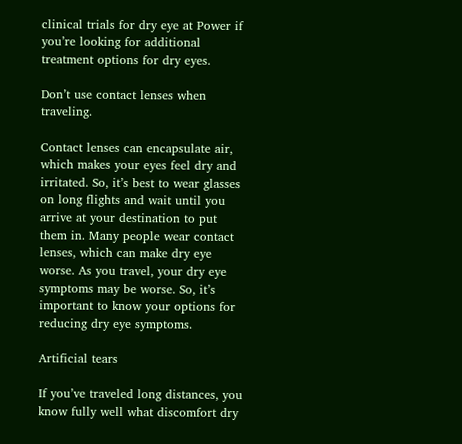clinical trials for dry eye at Power if you’re looking for additional treatment options for dry eyes.

Don’t use contact lenses when traveling.

Contact lenses can encapsulate air, which makes your eyes feel dry and irritated. So, it’s best to wear glasses on long flights and wait until you arrive at your destination to put them in. Many people wear contact lenses, which can make dry eye worse. As you travel, your dry eye symptoms may be worse. So, it’s important to know your options for reducing dry eye symptoms.

Artificial tears

If you’ve traveled long distances, you know fully well what discomfort dry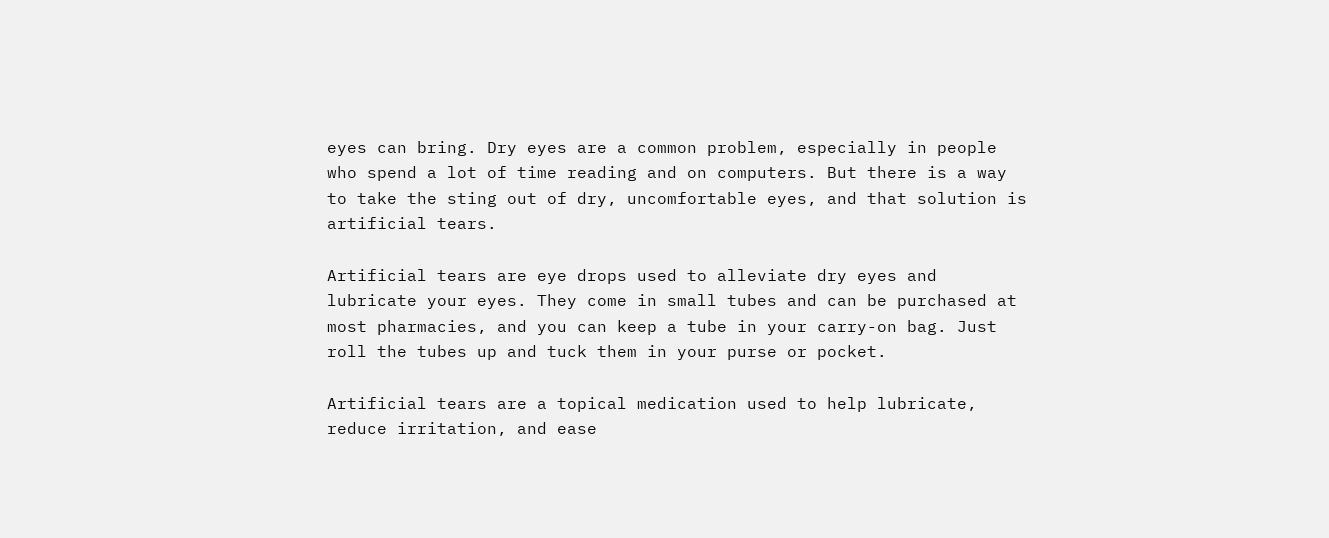eyes can bring. Dry eyes are a common problem, especially in people who spend a lot of time reading and on computers. But there is a way to take the sting out of dry, uncomfortable eyes, and that solution is artificial tears.

Artificial tears are eye drops used to alleviate dry eyes and lubricate your eyes. They come in small tubes and can be purchased at most pharmacies, and you can keep a tube in your carry-on bag. Just roll the tubes up and tuck them in your purse or pocket.

Artificial tears are a topical medication used to help lubricate, reduce irritation, and ease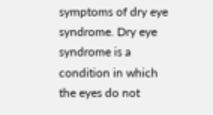symptoms of dry eye syndrome. Dry eye syndrome is a condition in which the eyes do not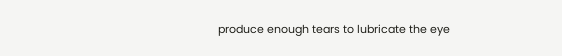produce enough tears to lubricate the eye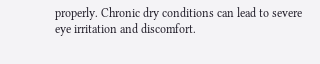properly. Chronic dry conditions can lead to severe eye irritation and discomfort.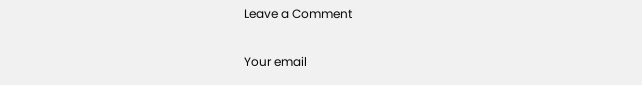Leave a Comment

Your email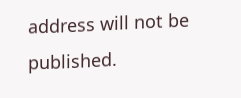address will not be published.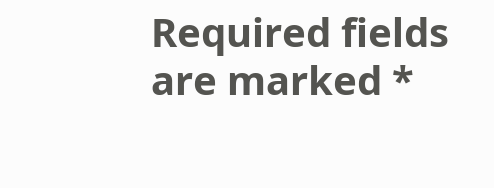Required fields are marked *